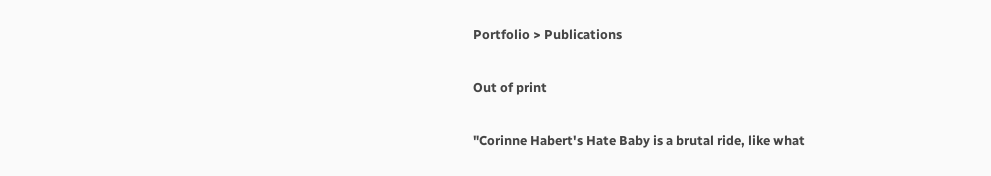Portfolio > Publications

Out of print

"Corinne Habert's Hate Baby is a brutal ride, like what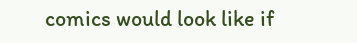comics would look like if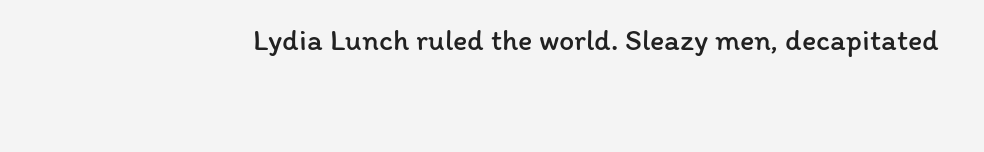Lydia Lunch ruled the world. Sleazy men, decapitated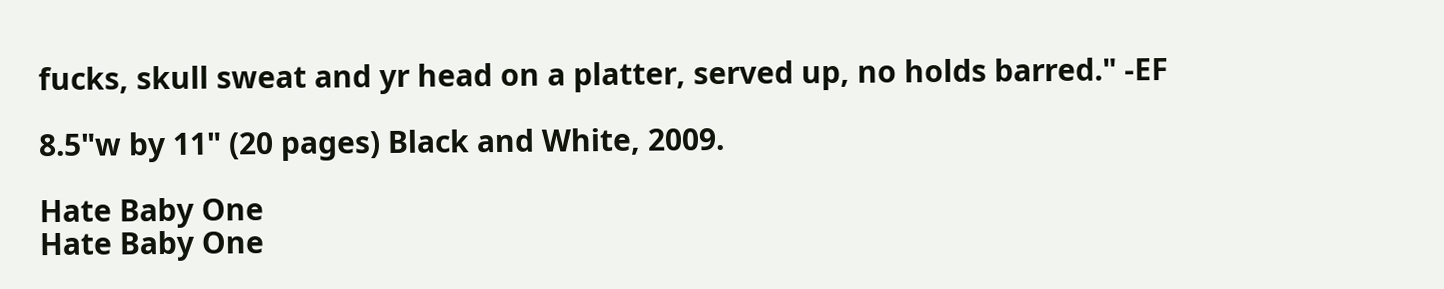fucks, skull sweat and yr head on a platter, served up, no holds barred." -EF

8.5"w by 11" (20 pages) Black and White, 2009.

Hate Baby One
Hate Baby One